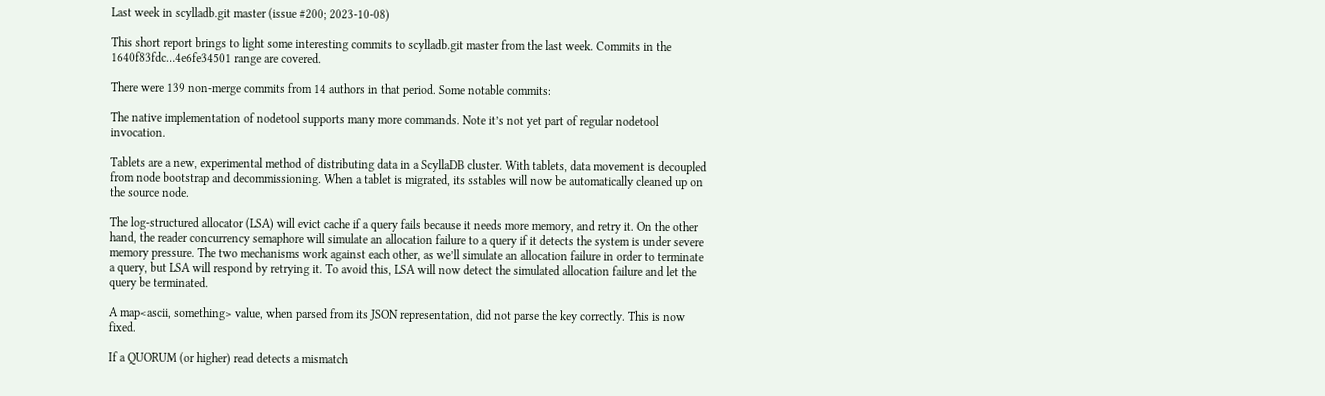Last week in scylladb.git master (issue #200; 2023-10-08)

This short report brings to light some interesting commits to scylladb.git master from the last week. Commits in the 1640f83fdc…4e6fe34501 range are covered.

There were 139 non-merge commits from 14 authors in that period. Some notable commits:

The native implementation of nodetool supports many more commands. Note it’s not yet part of regular nodetool invocation.

Tablets are a new, experimental method of distributing data in a ScyllaDB cluster. With tablets, data movement is decoupled from node bootstrap and decommissioning. When a tablet is migrated, its sstables will now be automatically cleaned up on the source node.

The log-structured allocator (LSA) will evict cache if a query fails because it needs more memory, and retry it. On the other hand, the reader concurrency semaphore will simulate an allocation failure to a query if it detects the system is under severe memory pressure. The two mechanisms work against each other, as we’ll simulate an allocation failure in order to terminate a query, but LSA will respond by retrying it. To avoid this, LSA will now detect the simulated allocation failure and let the query be terminated.

A map<ascii, something> value, when parsed from its JSON representation, did not parse the key correctly. This is now fixed.

If a QUORUM (or higher) read detects a mismatch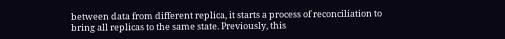between data from different replica, it starts a process of reconciliation to bring all replicas to the same state. Previously, this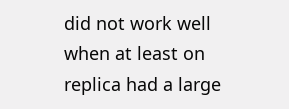did not work well when at least on replica had a large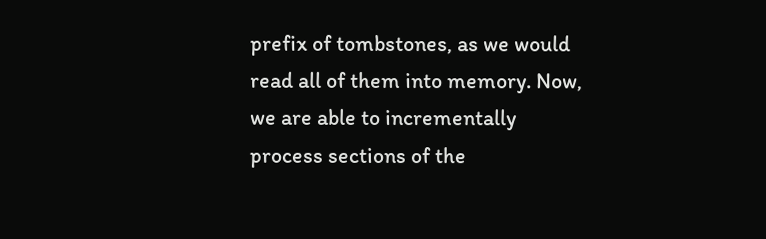prefix of tombstones, as we would read all of them into memory. Now, we are able to incrementally process sections of the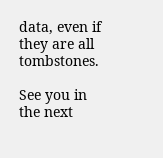data, even if they are all tombstones.

See you in the next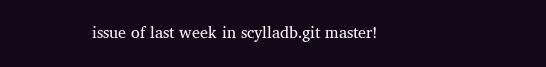issue of last week in scylladb.git master!